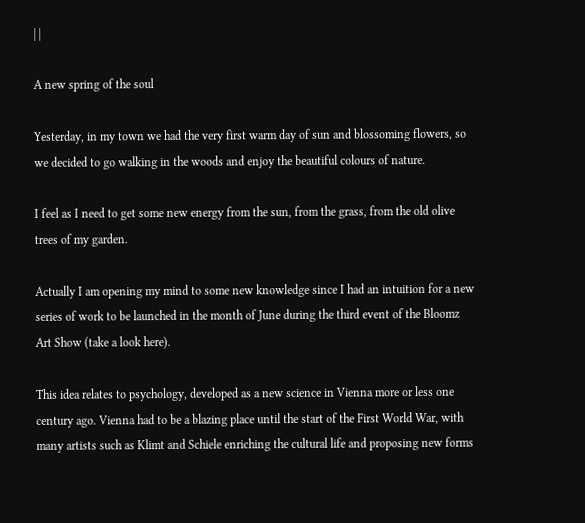| |

A new spring of the soul

Yesterday, in my town we had the very first warm day of sun and blossoming flowers, so we decided to go walking in the woods and enjoy the beautiful colours of nature.

I feel as I need to get some new energy from the sun, from the grass, from the old olive trees of my garden.

Actually I am opening my mind to some new knowledge since I had an intuition for a new series of work to be launched in the month of June during the third event of the Bloomz Art Show (take a look here).

This idea relates to psychology, developed as a new science in Vienna more or less one century ago. Vienna had to be a blazing place until the start of the First World War, with many artists such as Klimt and Schiele enriching the cultural life and proposing new forms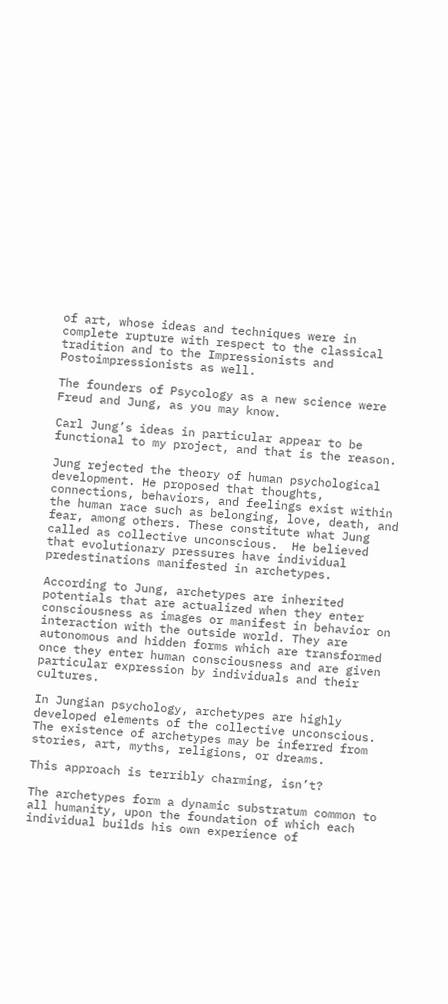of art, whose ideas and techniques were in complete rupture with respect to the classical tradition and to the Impressionists and Postoimpressionists as well.

The founders of Psycology as a new science were Freud and Jung, as you may know.

Carl Jung’s ideas in particular appear to be functional to my project, and that is the reason.

Jung rejected the theory of human psychological development. He proposed that thoughts, connections, behaviors, and feelings exist within the human race such as belonging, love, death, and fear, among others. These constitute what Jung called as collective unconscious.  He believed that evolutionary pressures have individual predestinations manifested in archetypes.

According to Jung, archetypes are inherited potentials that are actualized when they enter consciousness as images or manifest in behavior on interaction with the outside world. They are autonomous and hidden forms which are transformed once they enter human consciousness and are given particular expression by individuals and their cultures.

In Jungian psychology, archetypes are highly developed elements of the collective unconscious. The existence of archetypes may be inferred from stories, art, myths, religions, or dreams.

This approach is terribly charming, isn’t?

The archetypes form a dynamic substratum common to all humanity, upon the foundation of which each individual builds his own experience of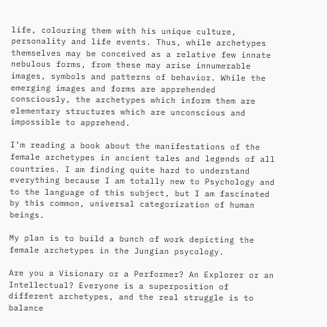life, colouring them with his unique culture, personality and life events. Thus, while archetypes themselves may be conceived as a relative few innate nebulous forms, from these may arise innumerable images, symbols and patterns of behavior. While the emerging images and forms are apprehended consciously, the archetypes which inform them are elementary structures which are unconscious and impossible to apprehend.

I’m reading a book about the manifestations of the female archetypes in ancient tales and legends of all countries. I am finding quite hard to understand everything because I am totally new to Psychology and to the language of this subject, but I am fascinated by this common, universal categorization of human beings.

My plan is to build a bunch of work depicting the female archetypes in the Jungian psycology.

Are you a Visionary or a Performer? An Explorer or an Intellectual? Everyone is a superposition of different archetypes, and the real struggle is to balance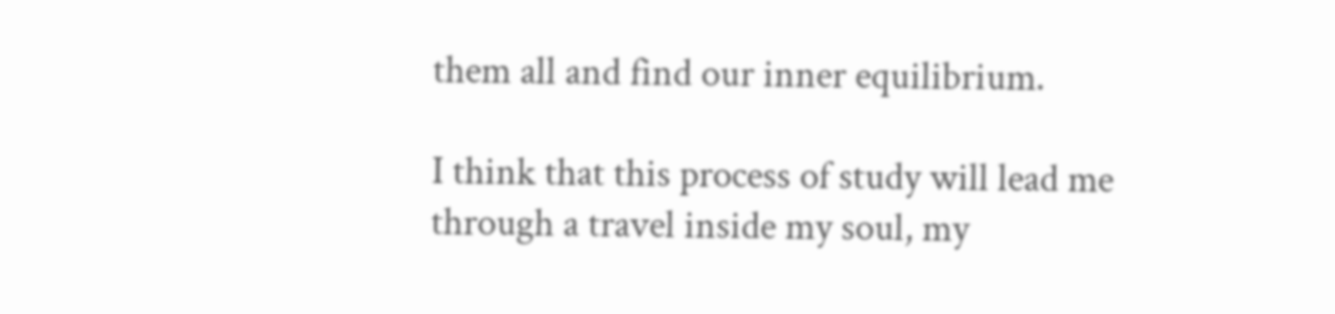them all and find our inner equilibrium.

I think that this process of study will lead me through a travel inside my soul, my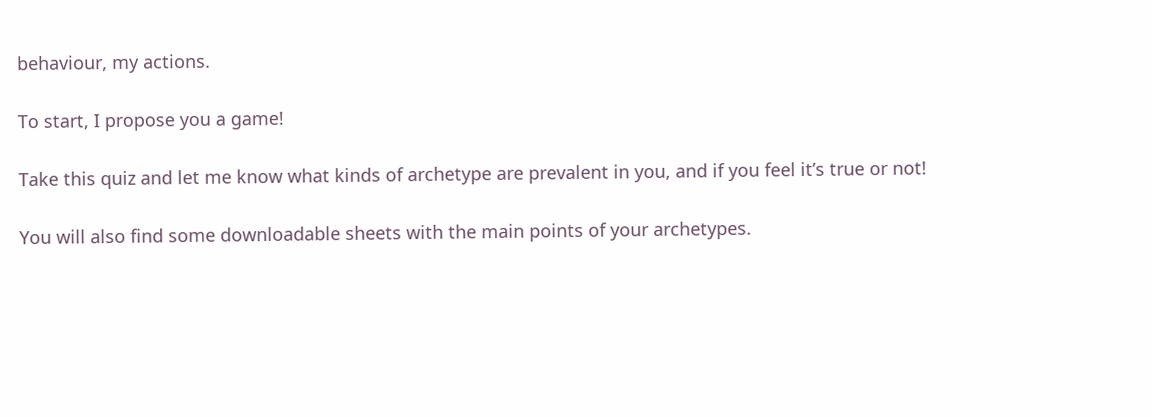behaviour, my actions.

To start, I propose you a game!

Take this quiz and let me know what kinds of archetype are prevalent in you, and if you feel it’s true or not!

You will also find some downloadable sheets with the main points of your archetypes.